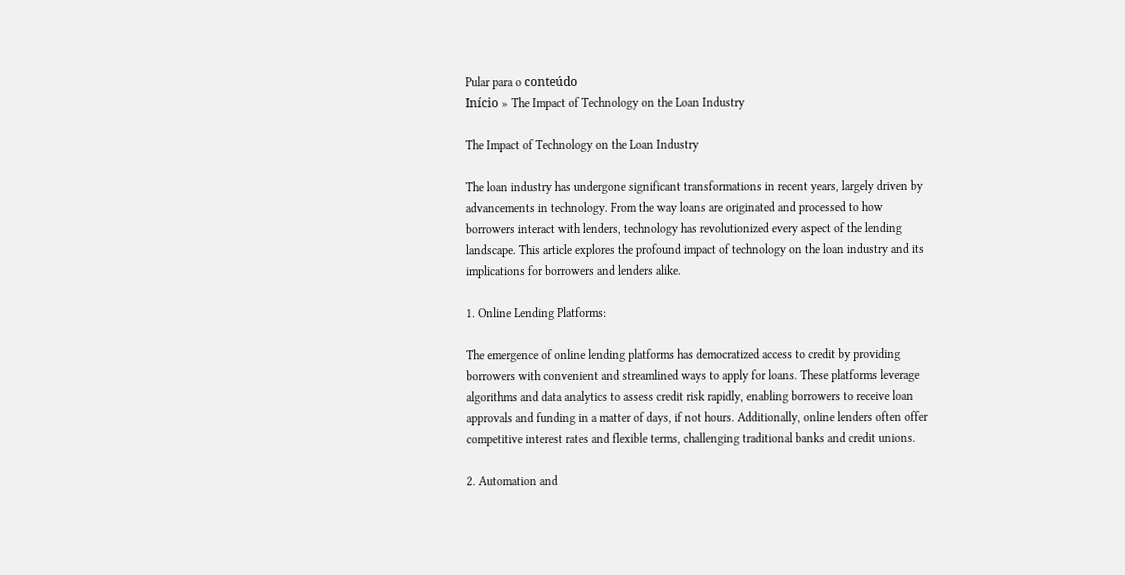Pular para o conteúdo
Início » The Impact of Technology on the Loan Industry

The Impact of Technology on the Loan Industry

The loan industry has undergone significant transformations in recent years, largely driven by advancements in technology. From the way loans are originated and processed to how borrowers interact with lenders, technology has revolutionized every aspect of the lending landscape. This article explores the profound impact of technology on the loan industry and its implications for borrowers and lenders alike.

1. Online Lending Platforms:

The emergence of online lending platforms has democratized access to credit by providing borrowers with convenient and streamlined ways to apply for loans. These platforms leverage algorithms and data analytics to assess credit risk rapidly, enabling borrowers to receive loan approvals and funding in a matter of days, if not hours. Additionally, online lenders often offer competitive interest rates and flexible terms, challenging traditional banks and credit unions.

2. Automation and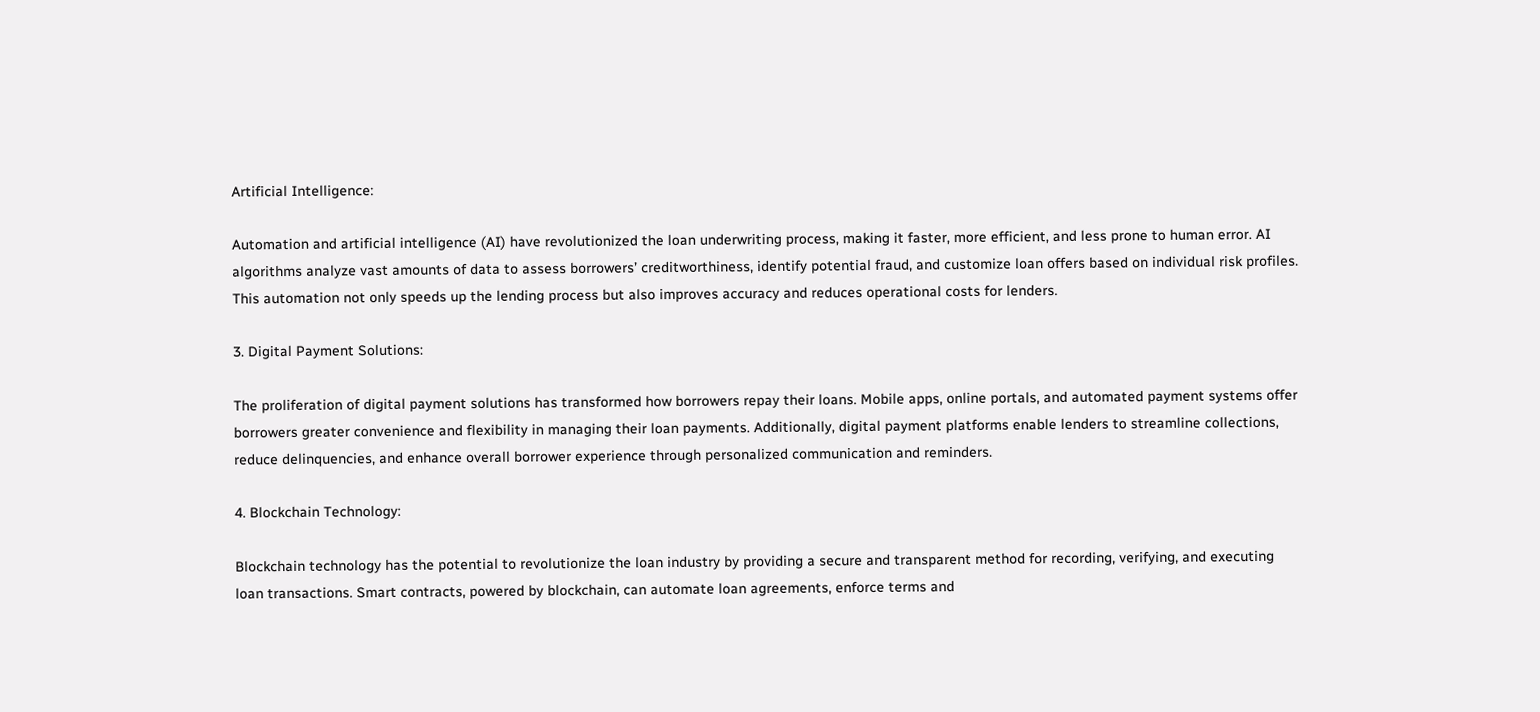Artificial Intelligence:

Automation and artificial intelligence (AI) have revolutionized the loan underwriting process, making it faster, more efficient, and less prone to human error. AI algorithms analyze vast amounts of data to assess borrowers’ creditworthiness, identify potential fraud, and customize loan offers based on individual risk profiles. This automation not only speeds up the lending process but also improves accuracy and reduces operational costs for lenders.

3. Digital Payment Solutions:

The proliferation of digital payment solutions has transformed how borrowers repay their loans. Mobile apps, online portals, and automated payment systems offer borrowers greater convenience and flexibility in managing their loan payments. Additionally, digital payment platforms enable lenders to streamline collections, reduce delinquencies, and enhance overall borrower experience through personalized communication and reminders.

4. Blockchain Technology:

Blockchain technology has the potential to revolutionize the loan industry by providing a secure and transparent method for recording, verifying, and executing loan transactions. Smart contracts, powered by blockchain, can automate loan agreements, enforce terms and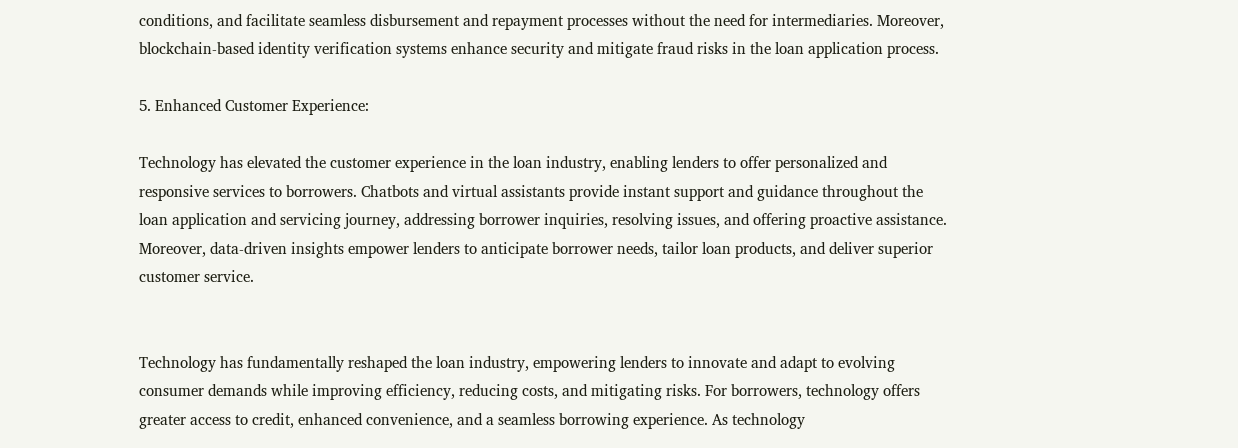conditions, and facilitate seamless disbursement and repayment processes without the need for intermediaries. Moreover, blockchain-based identity verification systems enhance security and mitigate fraud risks in the loan application process.

5. Enhanced Customer Experience:

Technology has elevated the customer experience in the loan industry, enabling lenders to offer personalized and responsive services to borrowers. Chatbots and virtual assistants provide instant support and guidance throughout the loan application and servicing journey, addressing borrower inquiries, resolving issues, and offering proactive assistance. Moreover, data-driven insights empower lenders to anticipate borrower needs, tailor loan products, and deliver superior customer service.


Technology has fundamentally reshaped the loan industry, empowering lenders to innovate and adapt to evolving consumer demands while improving efficiency, reducing costs, and mitigating risks. For borrowers, technology offers greater access to credit, enhanced convenience, and a seamless borrowing experience. As technology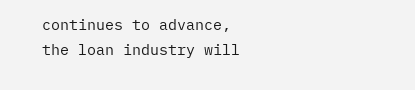continues to advance, the loan industry will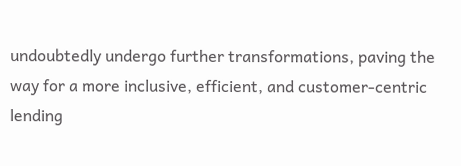undoubtedly undergo further transformations, paving the way for a more inclusive, efficient, and customer-centric lending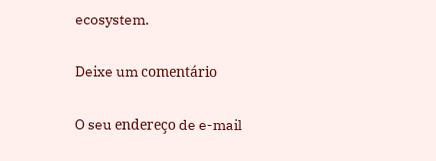ecosystem.

Deixe um comentário

O seu endereço de e-mail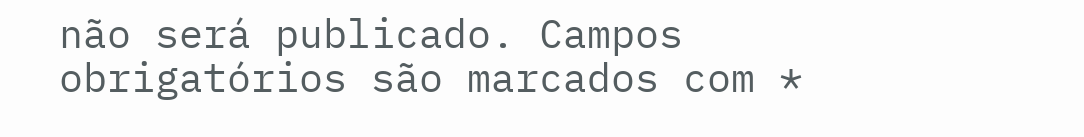não será publicado. Campos obrigatórios são marcados com *